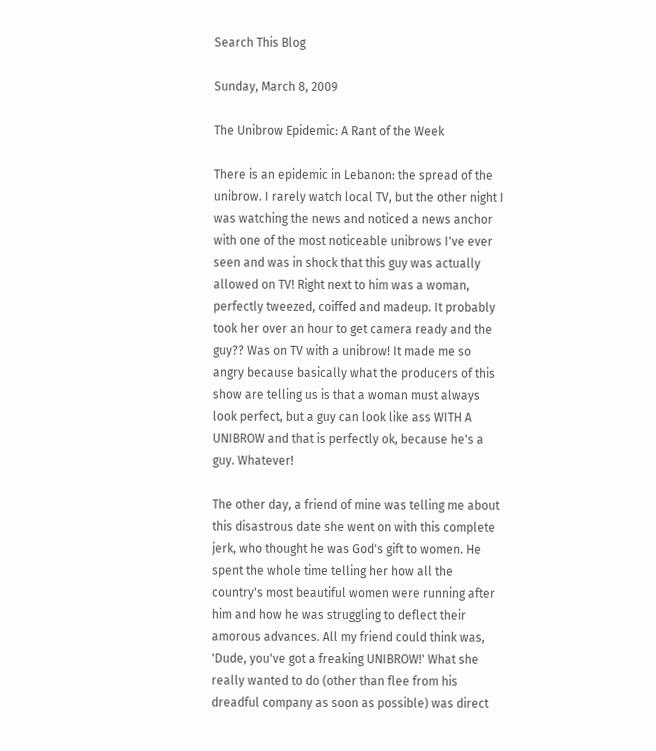Search This Blog

Sunday, March 8, 2009

The Unibrow Epidemic: A Rant of the Week

There is an epidemic in Lebanon: the spread of the unibrow. I rarely watch local TV, but the other night I was watching the news and noticed a news anchor with one of the most noticeable unibrows I've ever seen and was in shock that this guy was actually allowed on TV! Right next to him was a woman, perfectly tweezed, coiffed and madeup. It probably took her over an hour to get camera ready and the guy?? Was on TV with a unibrow! It made me so angry because basically what the producers of this show are telling us is that a woman must always look perfect, but a guy can look like ass WITH A UNIBROW and that is perfectly ok, because he's a guy. Whatever!

The other day, a friend of mine was telling me about this disastrous date she went on with this complete jerk, who thought he was God's gift to women. He spent the whole time telling her how all the country's most beautiful women were running after him and how he was struggling to deflect their amorous advances. All my friend could think was, 'Dude, you've got a freaking UNIBROW!' What she really wanted to do (other than flee from his dreadful company as soon as possible) was direct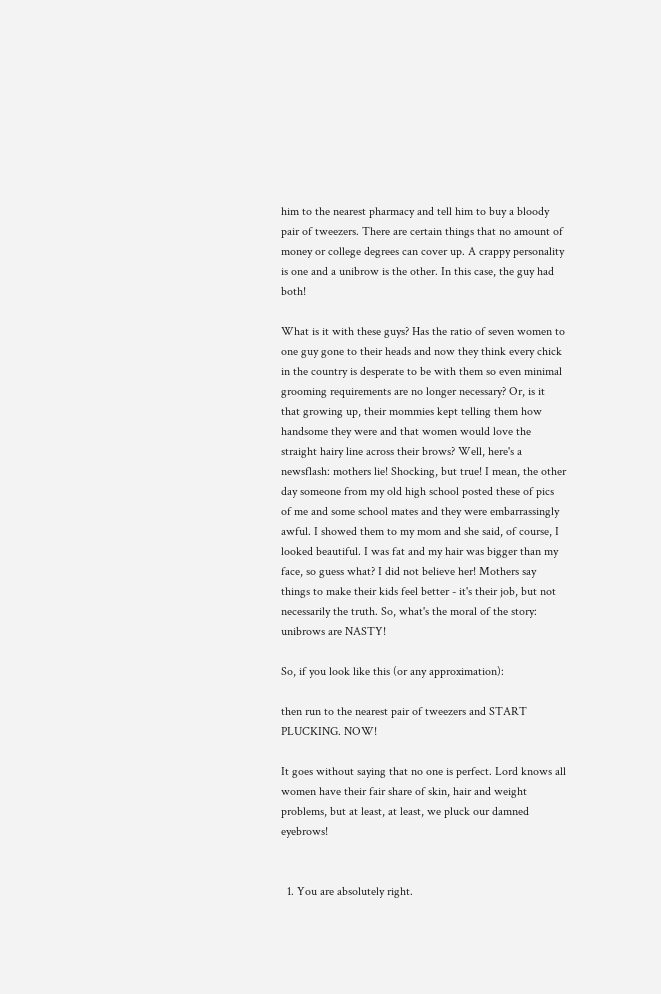him to the nearest pharmacy and tell him to buy a bloody pair of tweezers. There are certain things that no amount of money or college degrees can cover up. A crappy personality is one and a unibrow is the other. In this case, the guy had both!

What is it with these guys? Has the ratio of seven women to one guy gone to their heads and now they think every chick in the country is desperate to be with them so even minimal grooming requirements are no longer necessary? Or, is it that growing up, their mommies kept telling them how handsome they were and that women would love the straight hairy line across their brows? Well, here's a newsflash: mothers lie! Shocking, but true! I mean, the other day someone from my old high school posted these of pics of me and some school mates and they were embarrassingly awful. I showed them to my mom and she said, of course, I looked beautiful. I was fat and my hair was bigger than my face, so guess what? I did not believe her! Mothers say things to make their kids feel better - it's their job, but not necessarily the truth. So, what's the moral of the story: unibrows are NASTY!

So, if you look like this (or any approximation):

then run to the nearest pair of tweezers and START PLUCKING. NOW!

It goes without saying that no one is perfect. Lord knows all women have their fair share of skin, hair and weight problems, but at least, at least, we pluck our damned eyebrows!


  1. You are absolutely right.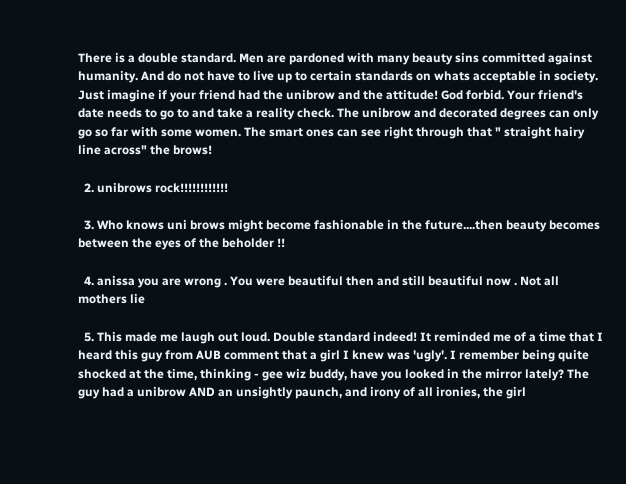There is a double standard. Men are pardoned with many beauty sins committed against humanity. And do not have to live up to certain standards on whats acceptable in society. Just imagine if your friend had the unibrow and the attitude! God forbid. Your friend's date needs to go to and take a reality check. The unibrow and decorated degrees can only go so far with some women. The smart ones can see right through that " straight hairy line across" the brows!

  2. unibrows rock!!!!!!!!!!!!

  3. Who knows uni brows might become fashionable in the future....then beauty becomes between the eyes of the beholder !!

  4. anissa you are wrong . You were beautiful then and still beautiful now . Not all mothers lie

  5. This made me laugh out loud. Double standard indeed! It reminded me of a time that I heard this guy from AUB comment that a girl I knew was 'ugly'. I remember being quite shocked at the time, thinking - gee wiz buddy, have you looked in the mirror lately? The guy had a unibrow AND an unsightly paunch, and irony of all ironies, the girl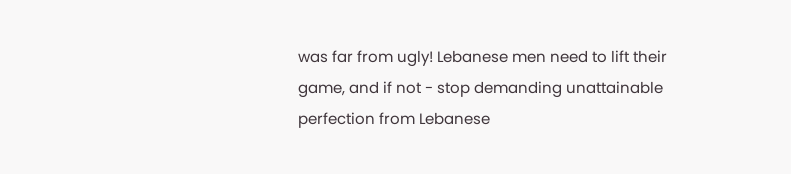was far from ugly! Lebanese men need to lift their game, and if not - stop demanding unattainable perfection from Lebanese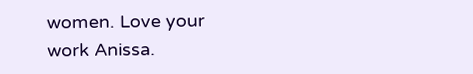women. Love your work Anissa.